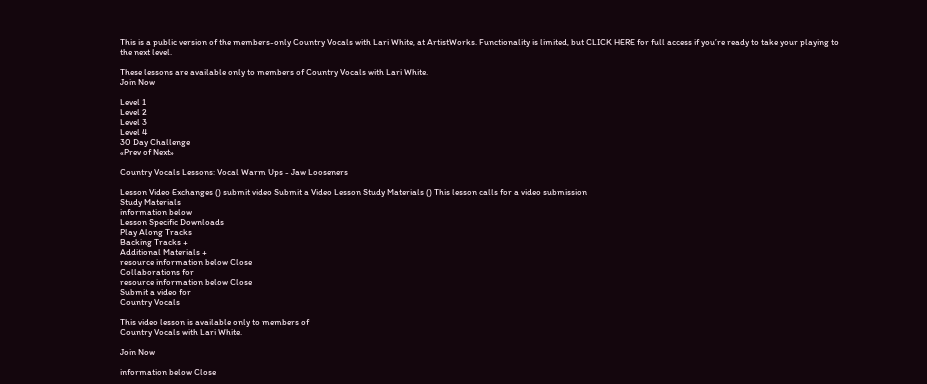This is a public version of the members-only Country Vocals with Lari White, at ArtistWorks. Functionality is limited, but CLICK HERE for full access if you’re ready to take your playing to the next level.

These lessons are available only to members of Country Vocals with Lari White.
Join Now

Level 1
Level 2
Level 3
Level 4
30 Day Challenge
«Prev of Next»

Country Vocals Lessons: Vocal Warm Ups - Jaw Looseners

Lesson Video Exchanges () submit video Submit a Video Lesson Study Materials () This lesson calls for a video submission
Study Materials
information below
Lesson Specific Downloads
Play Along Tracks
Backing Tracks +
Additional Materials +
resource information below Close
Collaborations for
resource information below Close
Submit a video for
Country Vocals

This video lesson is available only to members of
Country Vocals with Lari White.

Join Now

information below Close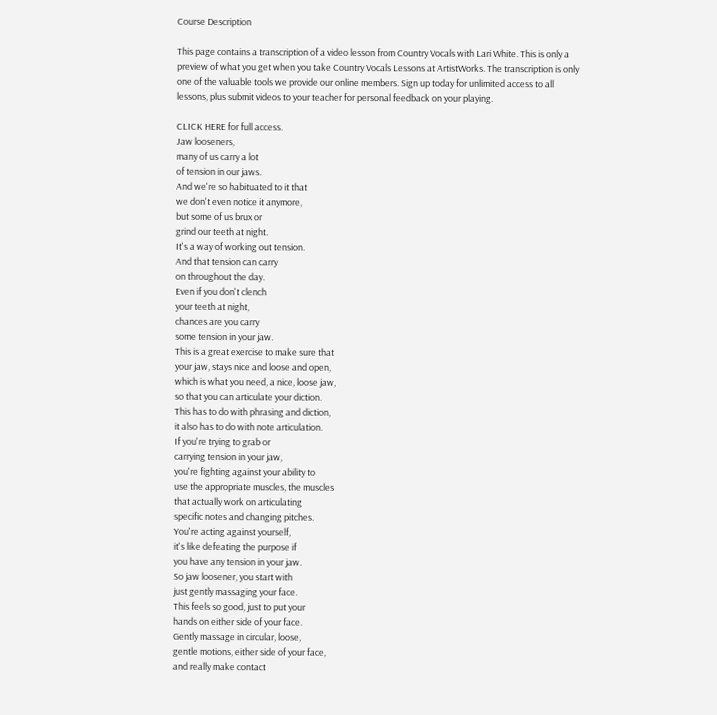Course Description

This page contains a transcription of a video lesson from Country Vocals with Lari White. This is only a preview of what you get when you take Country Vocals Lessons at ArtistWorks. The transcription is only one of the valuable tools we provide our online members. Sign up today for unlimited access to all lessons, plus submit videos to your teacher for personal feedback on your playing.

CLICK HERE for full access.
Jaw looseners,
many of us carry a lot
of tension in our jaws.
And we're so habituated to it that
we don't even notice it anymore,
but some of us brux or
grind our teeth at night.
It's a way of working out tension.
And that tension can carry
on throughout the day.
Even if you don't clench
your teeth at night,
chances are you carry
some tension in your jaw.
This is a great exercise to make sure that
your jaw, stays nice and loose and open,
which is what you need, a nice, loose jaw,
so that you can articulate your diction.
This has to do with phrasing and diction,
it also has to do with note articulation.
If you're trying to grab or
carrying tension in your jaw,
you're fighting against your ability to
use the appropriate muscles, the muscles
that actually work on articulating
specific notes and changing pitches.
You're acting against yourself,
it's like defeating the purpose if
you have any tension in your jaw.
So jaw loosener, you start with
just gently massaging your face.
This feels so good, just to put your
hands on either side of your face.
Gently massage in circular, loose,
gentle motions, either side of your face,
and really make contact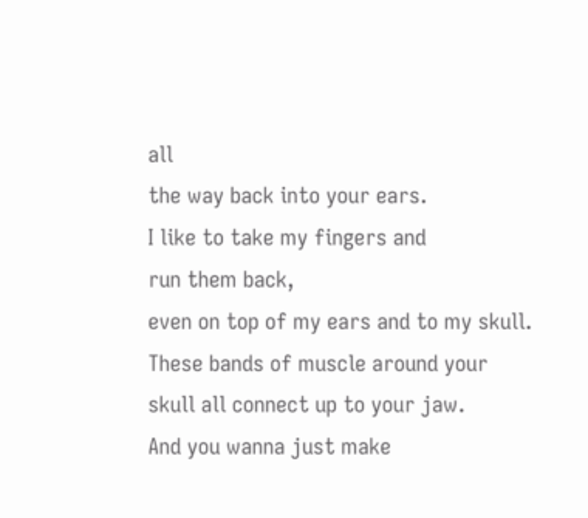all
the way back into your ears.
I like to take my fingers and
run them back,
even on top of my ears and to my skull.
These bands of muscle around your
skull all connect up to your jaw.
And you wanna just make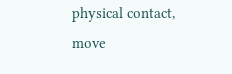physical contact,
move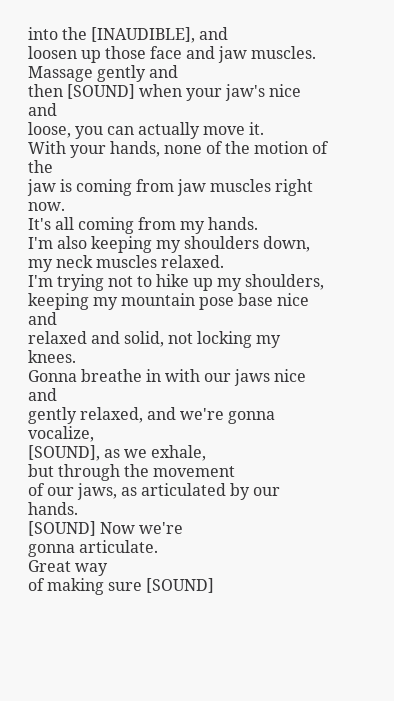into the [INAUDIBLE], and
loosen up those face and jaw muscles.
Massage gently and
then [SOUND] when your jaw's nice and
loose, you can actually move it.
With your hands, none of the motion of the
jaw is coming from jaw muscles right now.
It's all coming from my hands.
I'm also keeping my shoulders down,
my neck muscles relaxed.
I'm trying not to hike up my shoulders,
keeping my mountain pose base nice and
relaxed and solid, not locking my knees.
Gonna breathe in with our jaws nice and
gently relaxed, and we're gonna vocalize,
[SOUND], as we exhale,
but through the movement
of our jaws, as articulated by our hands.
[SOUND] Now we're
gonna articulate.
Great way
of making sure [SOUND]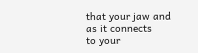that your jaw and
as it connects
to your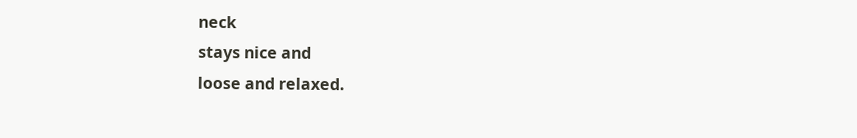neck
stays nice and
loose and relaxed.